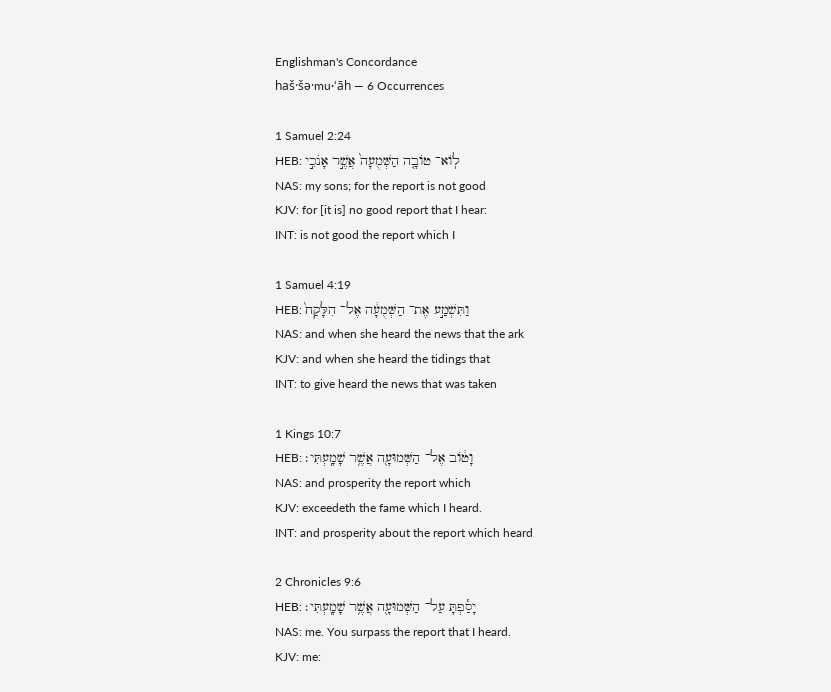Englishman's Concordance
haš·šə·mu·‘āh — 6 Occurrences

1 Samuel 2:24
HEB: לֽוֹא־ טוֹבָ֤ה הַשְּׁמֻעָה֙ אֲשֶׁ֣ר אָנֹכִ֣י
NAS: my sons; for the report is not good
KJV: for [it is] no good report that I hear:
INT: is not good the report which I

1 Samuel 4:19
HEB: וַתִּשְׁמַ֣ע אֶת־ הַשְּׁמֻעָ֔ה אֶל־ הִלָּקַח֙
NAS: and when she heard the news that the ark
KJV: and when she heard the tidings that
INT: to give heard the news that was taken

1 Kings 10:7
HEB: וָט֔וֹב אֶל־ הַשְּׁמוּעָ֖ה אֲשֶׁ֥ר שָׁמָֽעְתִּי׃
NAS: and prosperity the report which
KJV: exceedeth the fame which I heard.
INT: and prosperity about the report which heard

2 Chronicles 9:6
HEB: יָסַ֕פְתָּ עַל־ הַשְּׁמוּעָ֖ה אֲשֶׁ֥ר שָׁמָֽעְתִּי׃
NAS: me. You surpass the report that I heard.
KJV: me: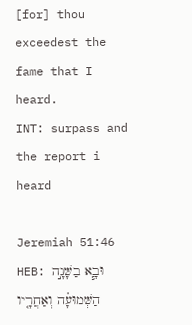[for] thou exceedest the fame that I heard.
INT: surpass and the report i heard

Jeremiah 51:46
HEB: וּבָ֧א בַשָּׁנָ֣ה הַשְּׁמוּעָ֗ה וְאַחֲרָ֤יו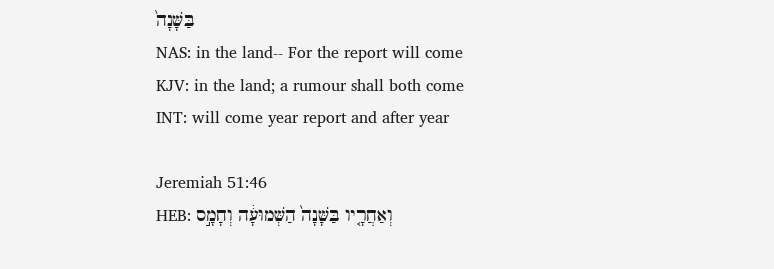בַּשָּׁנָה֙
NAS: in the land-- For the report will come
KJV: in the land; a rumour shall both come
INT: will come year report and after year

Jeremiah 51:46
HEB: וְאַחֲרָ֤יו בַּשָּׁנָה֙ הַשְּׁמוּעָ֔ה וְחָמָ֣ס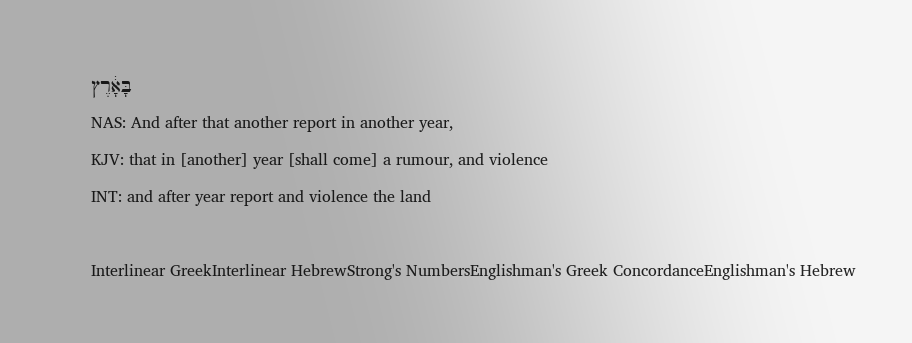בָּאָ֔רֶץ
NAS: And after that another report in another year,
KJV: that in [another] year [shall come] a rumour, and violence
INT: and after year report and violence the land

Interlinear GreekInterlinear HebrewStrong's NumbersEnglishman's Greek ConcordanceEnglishman's Hebrew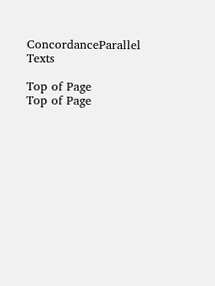ConcordanceParallel Texts

Top of Page
Top of Page